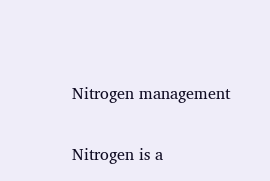Nitrogen management

Nitrogen is a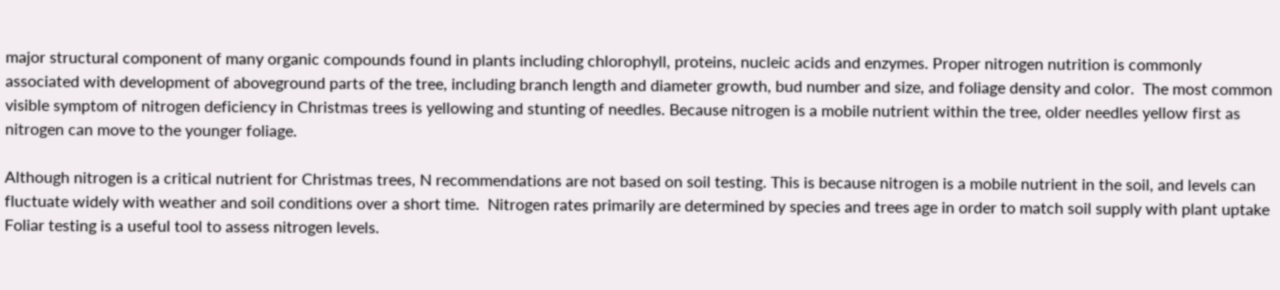major structural component of many organic compounds found in plants including chlorophyll, proteins, nucleic acids and enzymes. Proper nitrogen nutrition is commonly associated with development of aboveground parts of the tree, including branch length and diameter growth, bud number and size, and foliage density and color.  The most common visible symptom of nitrogen deficiency in Christmas trees is yellowing and stunting of needles. Because nitrogen is a mobile nutrient within the tree, older needles yellow first as nitrogen can move to the younger foliage.

Although nitrogen is a critical nutrient for Christmas trees, N recommendations are not based on soil testing. This is because nitrogen is a mobile nutrient in the soil, and levels can fluctuate widely with weather and soil conditions over a short time.  Nitrogen rates primarily are determined by species and trees age in order to match soil supply with plant uptake Foliar testing is a useful tool to assess nitrogen levels.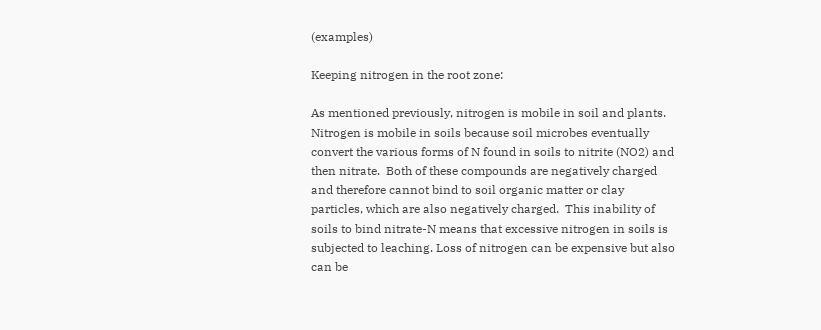(examples)

Keeping nitrogen in the root zone:

As mentioned previously, nitrogen is mobile in soil and plants. Nitrogen is mobile in soils because soil microbes eventually convert the various forms of N found in soils to nitrite (NO2) and then nitrate.  Both of these compounds are negatively charged and therefore cannot bind to soil organic matter or clay particles, which are also negatively charged.  This inability of soils to bind nitrate-N means that excessive nitrogen in soils is subjected to leaching. Loss of nitrogen can be expensive but also can be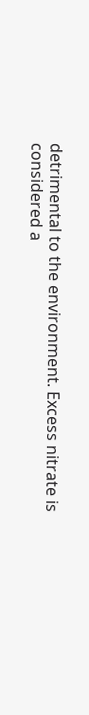detrimental to the environment. Excess nitrate is considered a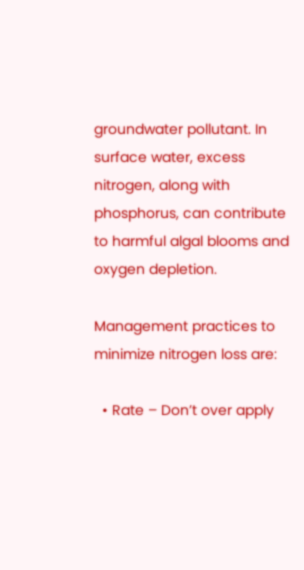groundwater pollutant. In surface water, excess nitrogen, along with phosphorus, can contribute to harmful algal blooms and oxygen depletion.

Management practices to minimize nitrogen loss are:

  • Rate – Don’t over apply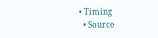• Timing
  • Source